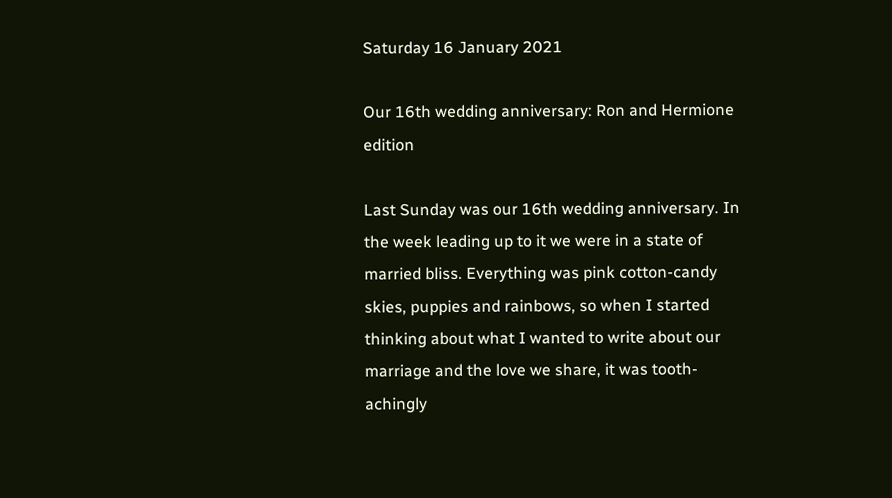Saturday 16 January 2021

Our 16th wedding anniversary: Ron and Hermione edition

Last Sunday was our 16th wedding anniversary. In the week leading up to it we were in a state of married bliss. Everything was pink cotton-candy skies, puppies and rainbows, so when I started thinking about what I wanted to write about our marriage and the love we share, it was tooth-achingly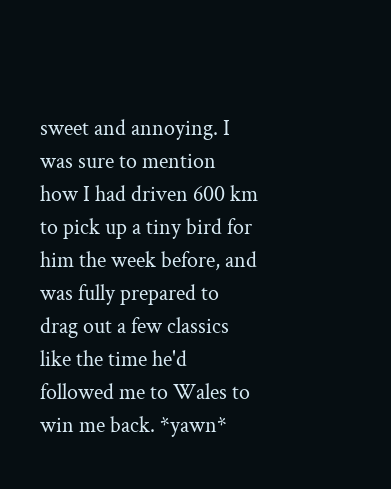sweet and annoying. I was sure to mention how I had driven 600 km to pick up a tiny bird for him the week before, and was fully prepared to drag out a few classics like the time he'd followed me to Wales to win me back. *yawn*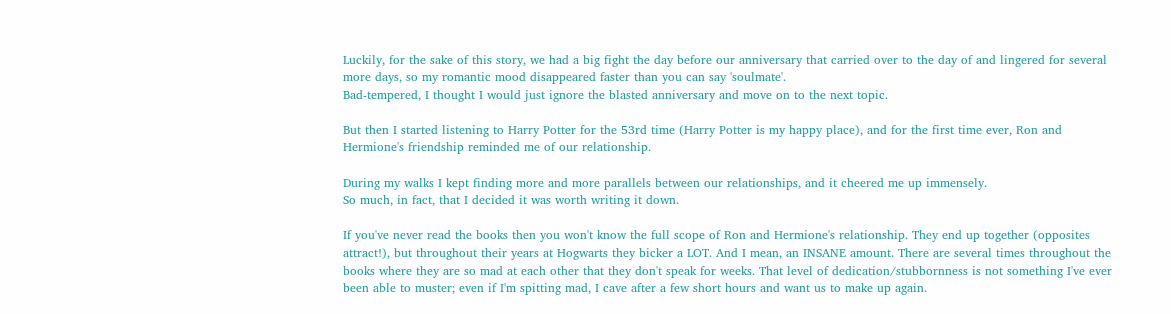Luckily, for the sake of this story, we had a big fight the day before our anniversary that carried over to the day of and lingered for several more days, so my romantic mood disappeared faster than you can say 'soulmate'.
Bad-tempered, I thought I would just ignore the blasted anniversary and move on to the next topic.

But then I started listening to Harry Potter for the 53rd time (Harry Potter is my happy place), and for the first time ever, Ron and Hermione's friendship reminded me of our relationship.

During my walks I kept finding more and more parallels between our relationships, and it cheered me up immensely.
So much, in fact, that I decided it was worth writing it down.

If you've never read the books then you won't know the full scope of Ron and Hermione's relationship. They end up together (opposites attract!), but throughout their years at Hogwarts they bicker a LOT. And I mean, an INSANE amount. There are several times throughout the books where they are so mad at each other that they don't speak for weeks. That level of dedication/stubbornness is not something I've ever been able to muster; even if I'm spitting mad, I cave after a few short hours and want us to make up again.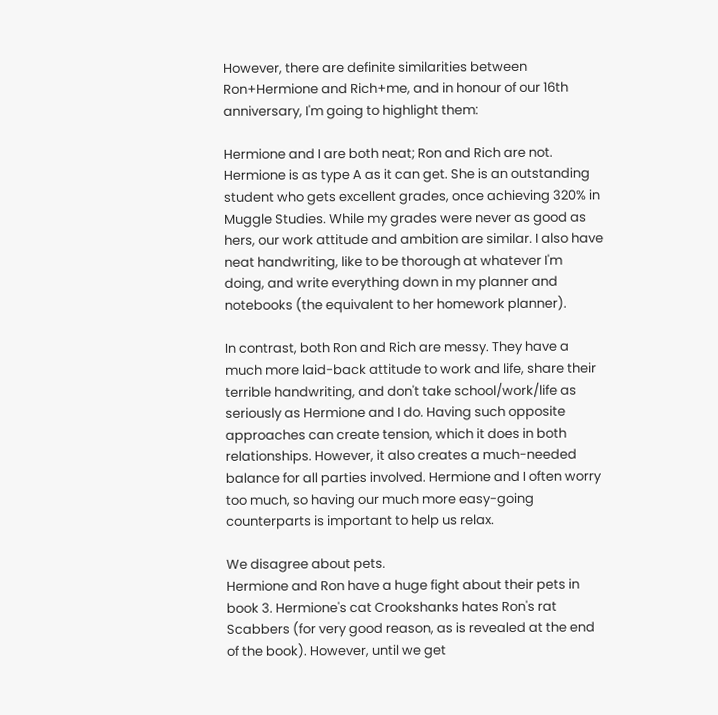However, there are definite similarities between Ron+Hermione and Rich+me, and in honour of our 16th anniversary, I'm going to highlight them:

Hermione and I are both neat; Ron and Rich are not.
Hermione is as type A as it can get. She is an outstanding student who gets excellent grades, once achieving 320% in Muggle Studies. While my grades were never as good as hers, our work attitude and ambition are similar. I also have neat handwriting, like to be thorough at whatever I'm doing, and write everything down in my planner and notebooks (the equivalent to her homework planner).

In contrast, both Ron and Rich are messy. They have a much more laid-back attitude to work and life, share their terrible handwriting, and don't take school/work/life as seriously as Hermione and I do. Having such opposite approaches can create tension, which it does in both relationships. However, it also creates a much-needed balance for all parties involved. Hermione and I often worry too much, so having our much more easy-going counterparts is important to help us relax.

We disagree about pets.
Hermione and Ron have a huge fight about their pets in book 3. Hermione's cat Crookshanks hates Ron's rat Scabbers (for very good reason, as is revealed at the end of the book). However, until we get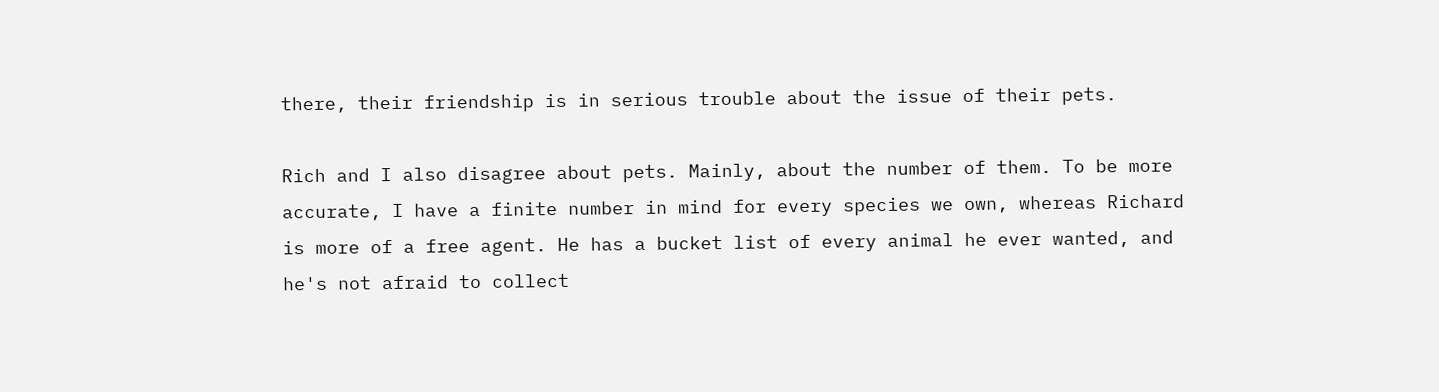there, their friendship is in serious trouble about the issue of their pets.

Rich and I also disagree about pets. Mainly, about the number of them. To be more accurate, I have a finite number in mind for every species we own, whereas Richard is more of a free agent. He has a bucket list of every animal he ever wanted, and he's not afraid to collect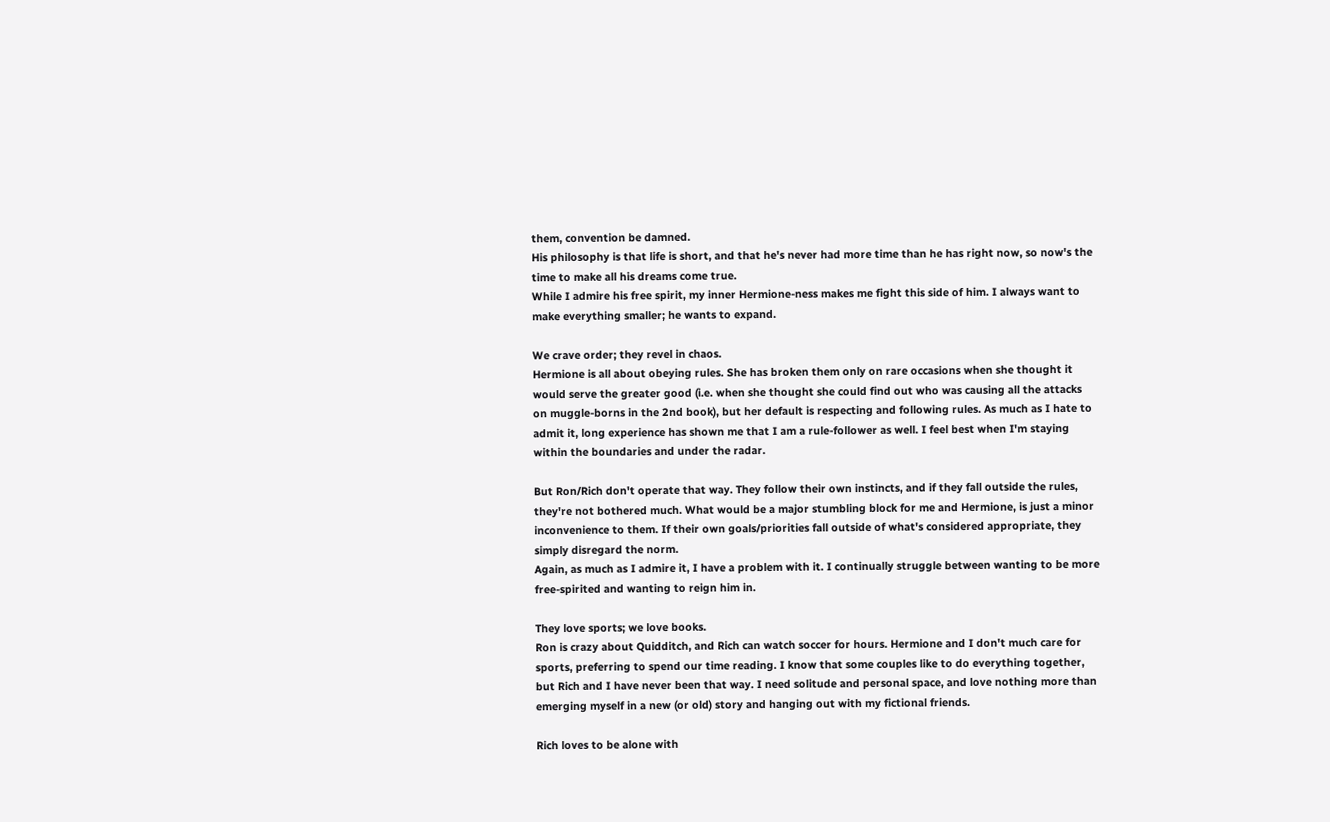them, convention be damned.
His philosophy is that life is short, and that he's never had more time than he has right now, so now's the time to make all his dreams come true.
While I admire his free spirit, my inner Hermione-ness makes me fight this side of him. I always want to make everything smaller; he wants to expand.

We crave order; they revel in chaos.
Hermione is all about obeying rules. She has broken them only on rare occasions when she thought it would serve the greater good (i.e. when she thought she could find out who was causing all the attacks on muggle-borns in the 2nd book), but her default is respecting and following rules. As much as I hate to admit it, long experience has shown me that I am a rule-follower as well. I feel best when I'm staying within the boundaries and under the radar.

But Ron/Rich don't operate that way. They follow their own instincts, and if they fall outside the rules, they're not bothered much. What would be a major stumbling block for me and Hermione, is just a minor inconvenience to them. If their own goals/priorities fall outside of what's considered appropriate, they simply disregard the norm.
Again, as much as I admire it, I have a problem with it. I continually struggle between wanting to be more free-spirited and wanting to reign him in.

They love sports; we love books.
Ron is crazy about Quidditch, and Rich can watch soccer for hours. Hermione and I don't much care for sports, preferring to spend our time reading. I know that some couples like to do everything together, but Rich and I have never been that way. I need solitude and personal space, and love nothing more than emerging myself in a new (or old) story and hanging out with my fictional friends.

Rich loves to be alone with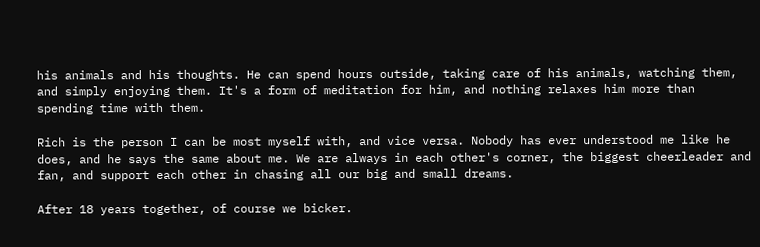his animals and his thoughts. He can spend hours outside, taking care of his animals, watching them, and simply enjoying them. It's a form of meditation for him, and nothing relaxes him more than spending time with them.

Rich is the person I can be most myself with, and vice versa. Nobody has ever understood me like he does, and he says the same about me. We are always in each other's corner, the biggest cheerleader and fan, and support each other in chasing all our big and small dreams.

After 18 years together, of course we bicker.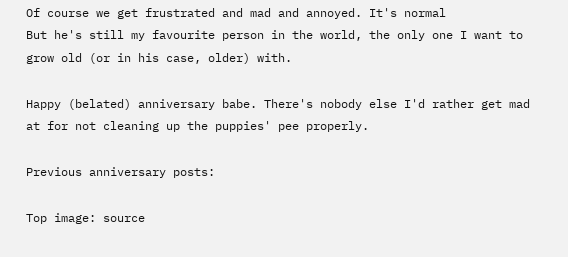Of course we get frustrated and mad and annoyed. It's normal
But he's still my favourite person in the world, the only one I want to grow old (or in his case, older) with.

Happy (belated) anniversary babe. There's nobody else I'd rather get mad at for not cleaning up the puppies' pee properly.

Previous anniversary posts:

Top image: source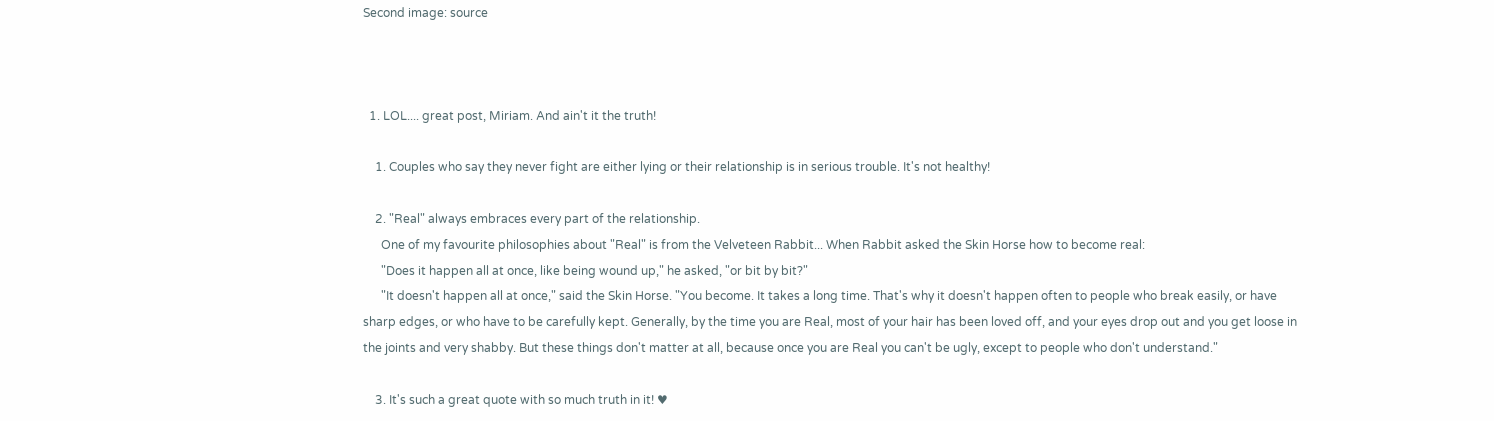Second image: source



  1. LOL.... great post, Miriam. And ain't it the truth!

    1. Couples who say they never fight are either lying or their relationship is in serious trouble. It's not healthy!

    2. "Real" always embraces every part of the relationship.
      One of my favourite philosophies about "Real" is from the Velveteen Rabbit... When Rabbit asked the Skin Horse how to become real:
      "Does it happen all at once, like being wound up," he asked, "or bit by bit?"
      "It doesn't happen all at once," said the Skin Horse. "You become. It takes a long time. That's why it doesn't happen often to people who break easily, or have sharp edges, or who have to be carefully kept. Generally, by the time you are Real, most of your hair has been loved off, and your eyes drop out and you get loose in the joints and very shabby. But these things don't matter at all, because once you are Real you can't be ugly, except to people who don't understand."

    3. It's such a great quote with so much truth in it! ♥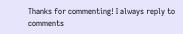Thanks for commenting! I always reply to comments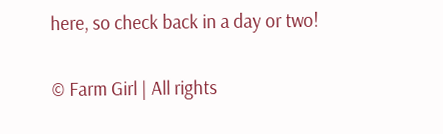here, so check back in a day or two!

© Farm Girl | All rights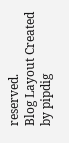reserved.
Blog Layout Created by pipdig